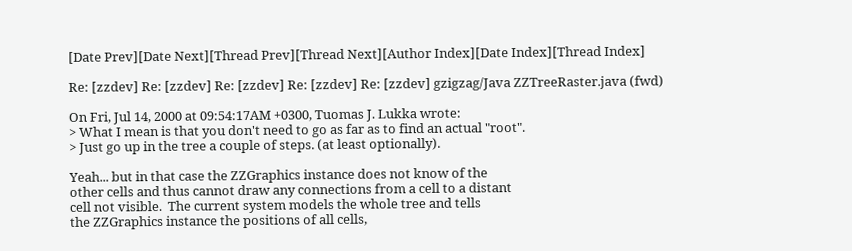[Date Prev][Date Next][Thread Prev][Thread Next][Author Index][Date Index][Thread Index]

Re: [zzdev] Re: [zzdev] Re: [zzdev] Re: [zzdev] Re: [zzdev] gzigzag/Java ZZTreeRaster.java (fwd)

On Fri, Jul 14, 2000 at 09:54:17AM +0300, Tuomas J. Lukka wrote:
> What I mean is that you don't need to go as far as to find an actual "root".
> Just go up in the tree a couple of steps. (at least optionally).

Yeah... but in that case the ZZGraphics instance does not know of the
other cells and thus cannot draw any connections from a cell to a distant
cell not visible.  The current system models the whole tree and tells
the ZZGraphics instance the positions of all cells,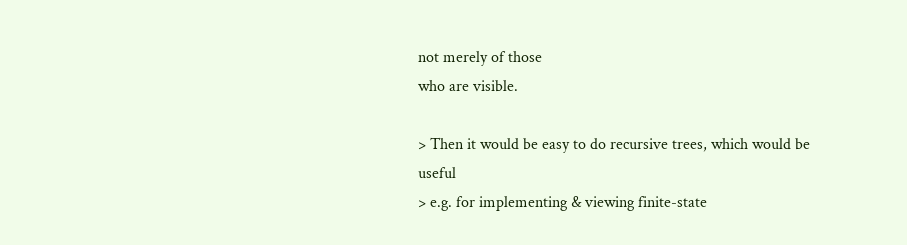not merely of those
who are visible.

> Then it would be easy to do recursive trees, which would be useful
> e.g. for implementing & viewing finite-state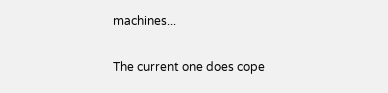machines...

The current one does cope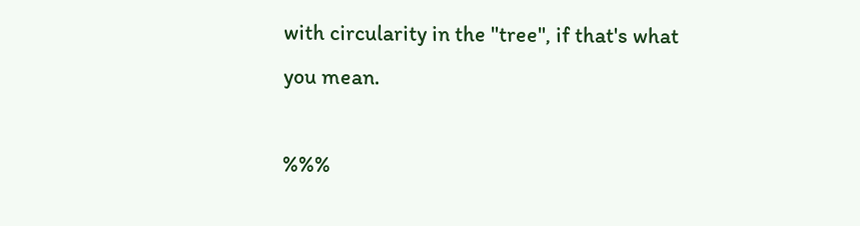with circularity in the "tree", if that's what
you mean.

%%%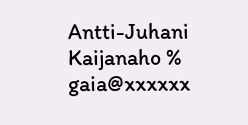Antti-Juhani Kaijanaho % gaia@xxxxxx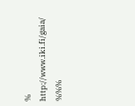% http://www.iki.fi/gaia/ %%%